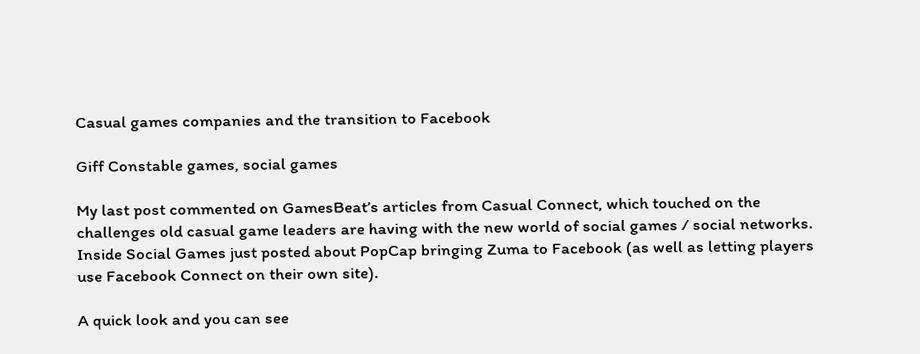Casual games companies and the transition to Facebook

Giff Constable games, social games

My last post commented on GamesBeat’s articles from Casual Connect, which touched on the challenges old casual game leaders are having with the new world of social games / social networks.  Inside Social Games just posted about PopCap bringing Zuma to Facebook (as well as letting players use Facebook Connect on their own site).

A quick look and you can see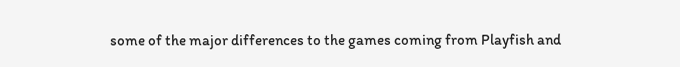some of the major differences to the games coming from Playfish and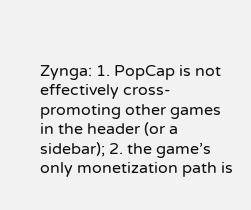Zynga: 1. PopCap is not effectively cross-promoting other games in the header (or a sidebar); 2. the game’s only monetization path is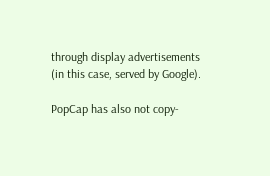through display advertisements (in this case, served by Google).

PopCap has also not copy-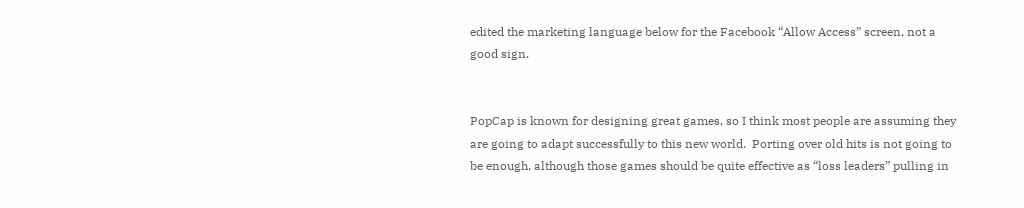edited the marketing language below for the Facebook “Allow Access” screen, not a good sign.


PopCap is known for designing great games, so I think most people are assuming they are going to adapt successfully to this new world.  Porting over old hits is not going to be enough, although those games should be quite effective as “loss leaders” pulling in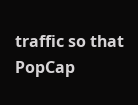traffic so that PopCap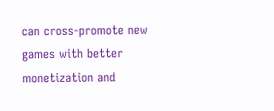can cross-promote new games with better monetization and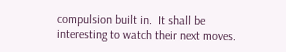compulsion built in.  It shall be interesting to watch their next moves.